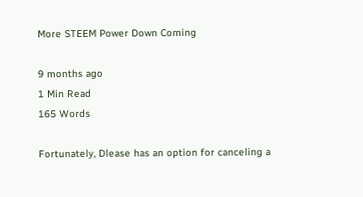More STEEM Power Down Coming

9 months ago
1 Min Read
165 Words

Fortunately, Dlease has an option for canceling a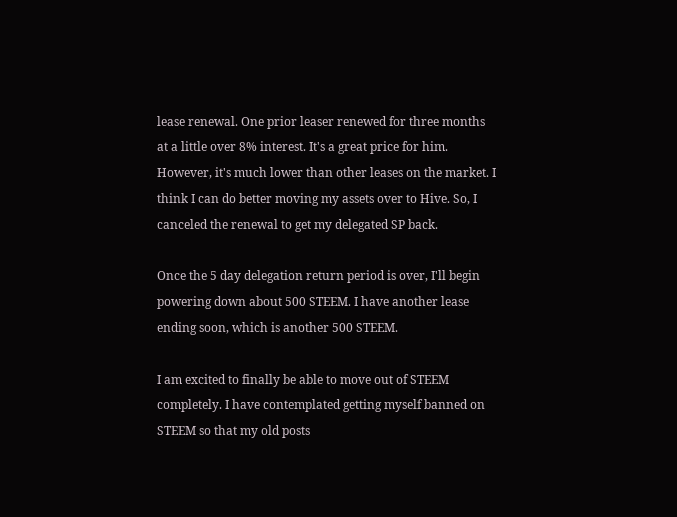lease renewal. One prior leaser renewed for three months at a little over 8% interest. It's a great price for him. However, it's much lower than other leases on the market. I think I can do better moving my assets over to Hive. So, I canceled the renewal to get my delegated SP back.

Once the 5 day delegation return period is over, I'll begin powering down about 500 STEEM. I have another lease ending soon, which is another 500 STEEM.

I am excited to finally be able to move out of STEEM completely. I have contemplated getting myself banned on STEEM so that my old posts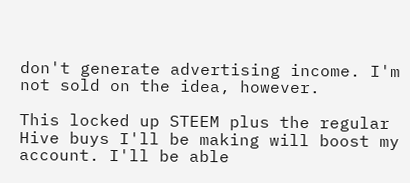don't generate advertising income. I'm not sold on the idea, however.

This locked up STEEM plus the regular Hive buys I'll be making will boost my account. I'll be able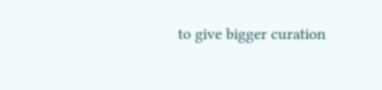to give bigger curation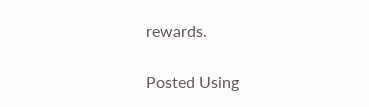rewards.

Posted Using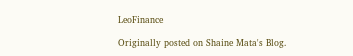LeoFinance

Originally posted on Shaine Mata's Blog.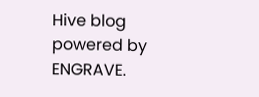Hive blog powered by ENGRAVE.